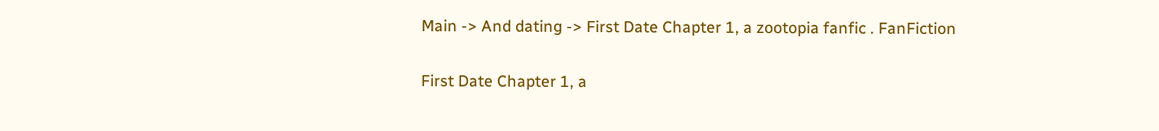Main -> And dating -> First Date Chapter 1, a zootopia fanfic . FanFiction

First Date Chapter 1, a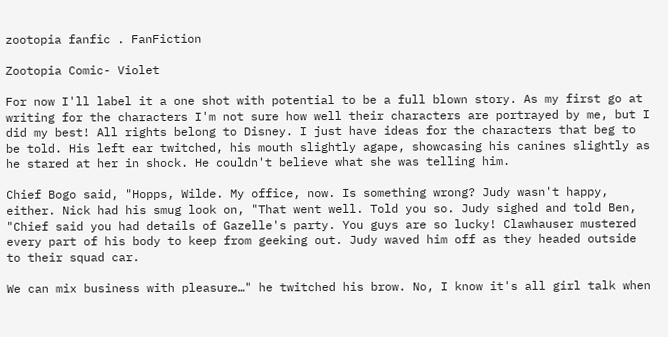zootopia fanfic . FanFiction

Zootopia Comic- Violet

For now I'll label it a one shot with potential to be a full blown story. As my first go at writing for the characters I'm not sure how well their characters are portrayed by me, but I did my best! All rights belong to Disney. I just have ideas for the characters that beg to be told. His left ear twitched, his mouth slightly agape, showcasing his canines slightly as he stared at her in shock. He couldn't believe what she was telling him.

Chief Bogo said, "Hopps, Wilde. My office, now. Is something wrong? Judy wasn't happy, either. Nick had his smug look on, "That went well. Told you so. Judy sighed and told Ben, "Chief said you had details of Gazelle's party. You guys are so lucky! Clawhauser mustered every part of his body to keep from geeking out. Judy waved him off as they headed outside to their squad car.

We can mix business with pleasure…" he twitched his brow. No, I know it's all girl talk when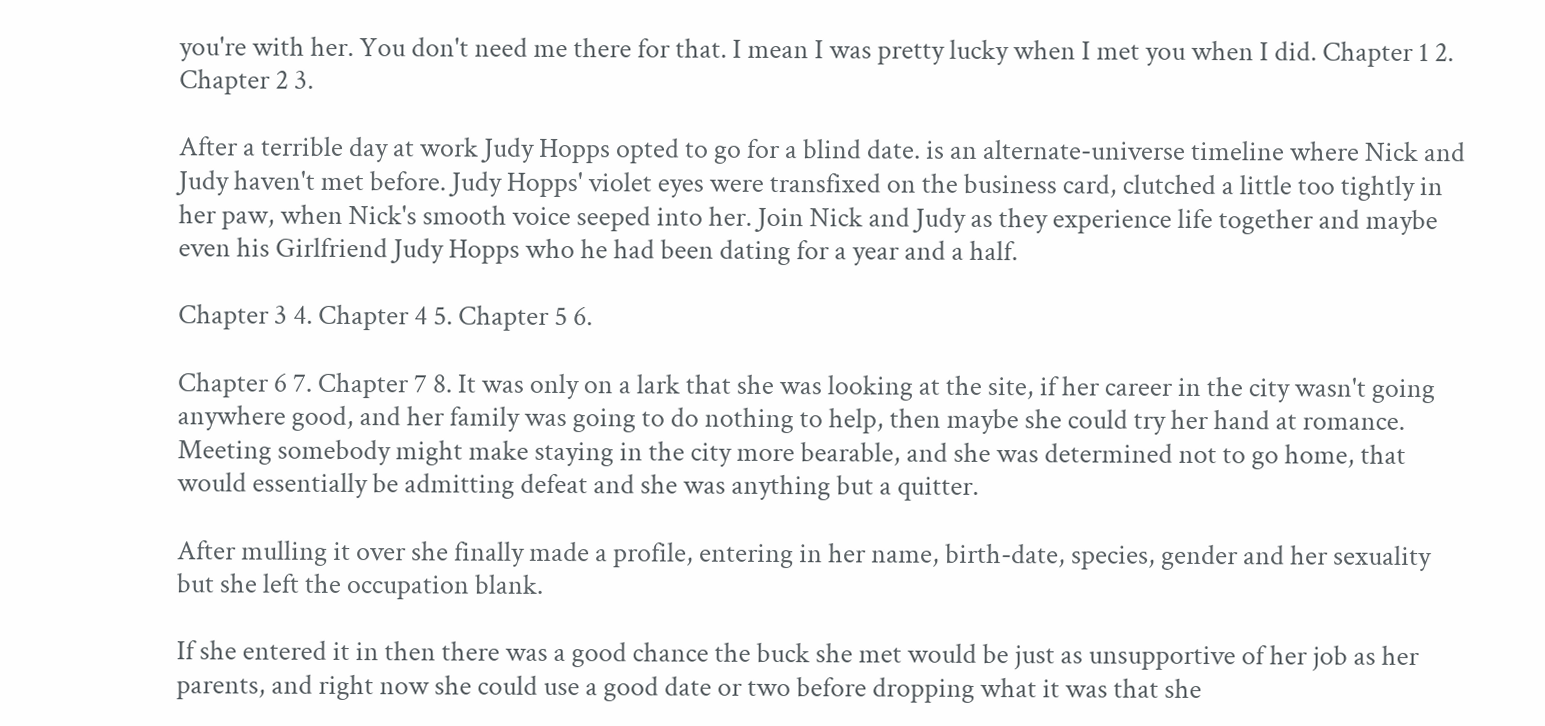you're with her. You don't need me there for that. I mean I was pretty lucky when I met you when I did. Chapter 1 2. Chapter 2 3.

After a terrible day at work Judy Hopps opted to go for a blind date. is an alternate-universe timeline where Nick and Judy haven't met before. Judy Hopps' violet eyes were transfixed on the business card, clutched a little too tightly in her paw, when Nick's smooth voice seeped into her. Join Nick and Judy as they experience life together and maybe even his Girlfriend Judy Hopps who he had been dating for a year and a half.

Chapter 3 4. Chapter 4 5. Chapter 5 6.

Chapter 6 7. Chapter 7 8. It was only on a lark that she was looking at the site, if her career in the city wasn't going anywhere good, and her family was going to do nothing to help, then maybe she could try her hand at romance. Meeting somebody might make staying in the city more bearable, and she was determined not to go home, that would essentially be admitting defeat and she was anything but a quitter.

After mulling it over she finally made a profile, entering in her name, birth-date, species, gender and her sexuality but she left the occupation blank.

If she entered it in then there was a good chance the buck she met would be just as unsupportive of her job as her parents, and right now she could use a good date or two before dropping what it was that she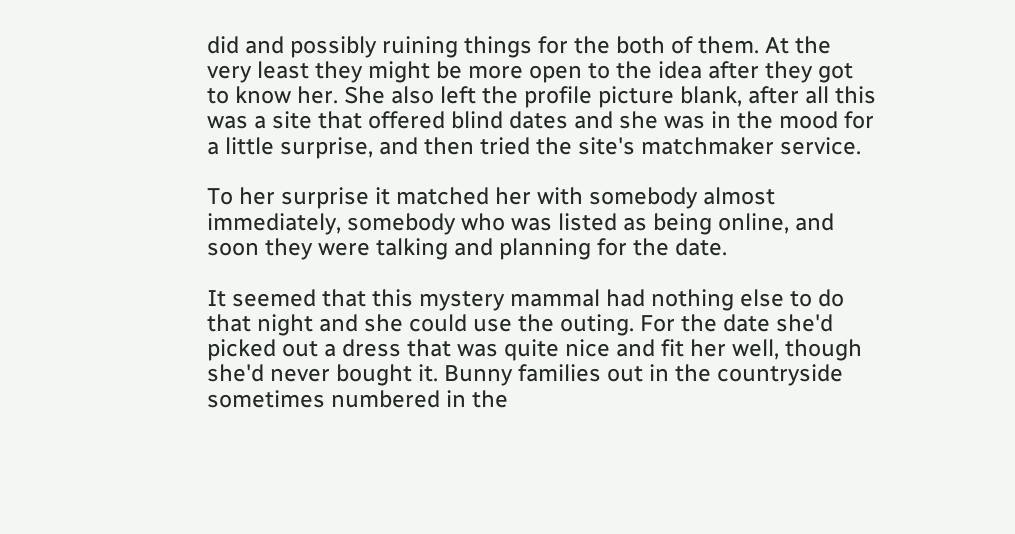did and possibly ruining things for the both of them. At the very least they might be more open to the idea after they got to know her. She also left the profile picture blank, after all this was a site that offered blind dates and she was in the mood for a little surprise, and then tried the site's matchmaker service.

To her surprise it matched her with somebody almost immediately, somebody who was listed as being online, and soon they were talking and planning for the date.

It seemed that this mystery mammal had nothing else to do that night and she could use the outing. For the date she'd picked out a dress that was quite nice and fit her well, though she'd never bought it. Bunny families out in the countryside sometimes numbered in the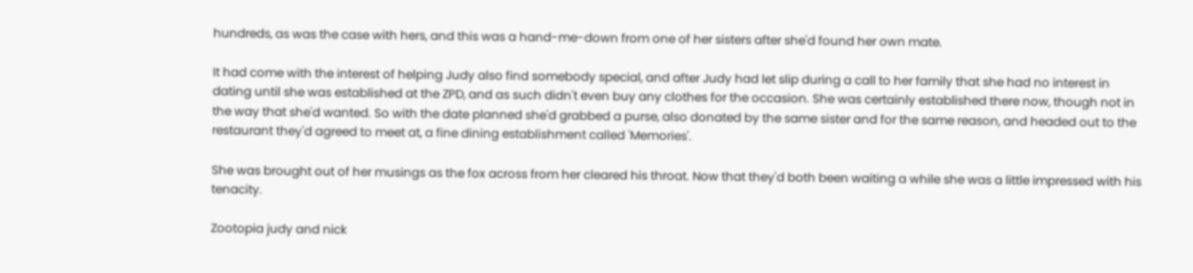hundreds, as was the case with hers, and this was a hand-me-down from one of her sisters after she'd found her own mate.

It had come with the interest of helping Judy also find somebody special, and after Judy had let slip during a call to her family that she had no interest in dating until she was established at the ZPD, and as such didn't even buy any clothes for the occasion. She was certainly established there now, though not in the way that she'd wanted. So with the date planned she'd grabbed a purse, also donated by the same sister and for the same reason, and headed out to the restaurant they'd agreed to meet at, a fine dining establishment called 'Memories'.

She was brought out of her musings as the fox across from her cleared his throat. Now that they'd both been waiting a while she was a little impressed with his tenacity.

Zootopia judy and nick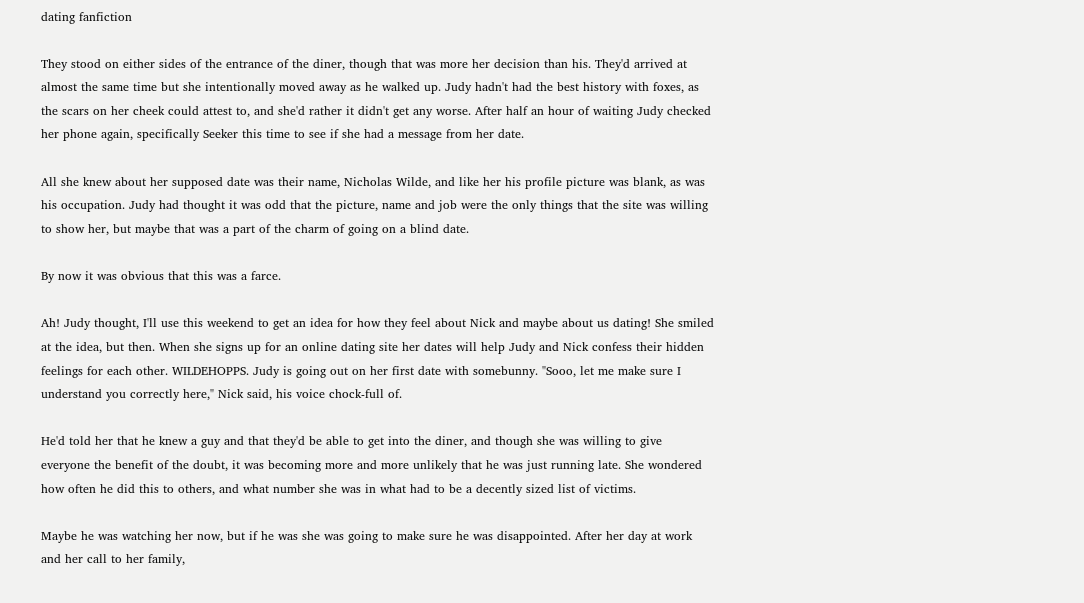dating fanfiction

They stood on either sides of the entrance of the diner, though that was more her decision than his. They'd arrived at almost the same time but she intentionally moved away as he walked up. Judy hadn't had the best history with foxes, as the scars on her cheek could attest to, and she'd rather it didn't get any worse. After half an hour of waiting Judy checked her phone again, specifically Seeker this time to see if she had a message from her date.

All she knew about her supposed date was their name, Nicholas Wilde, and like her his profile picture was blank, as was his occupation. Judy had thought it was odd that the picture, name and job were the only things that the site was willing to show her, but maybe that was a part of the charm of going on a blind date.

By now it was obvious that this was a farce.

Ah! Judy thought, I'll use this weekend to get an idea for how they feel about Nick and maybe about us dating! She smiled at the idea, but then. When she signs up for an online dating site her dates will help Judy and Nick confess their hidden feelings for each other. WILDEHOPPS. Judy is going out on her first date with somebunny. "Sooo, let me make sure I understand you correctly here," Nick said, his voice chock-full of.

He'd told her that he knew a guy and that they'd be able to get into the diner, and though she was willing to give everyone the benefit of the doubt, it was becoming more and more unlikely that he was just running late. She wondered how often he did this to others, and what number she was in what had to be a decently sized list of victims.

Maybe he was watching her now, but if he was she was going to make sure he was disappointed. After her day at work and her call to her family,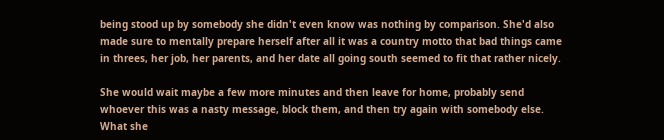being stood up by somebody she didn't even know was nothing by comparison. She'd also made sure to mentally prepare herself after all it was a country motto that bad things came in threes, her job, her parents, and her date all going south seemed to fit that rather nicely.

She would wait maybe a few more minutes and then leave for home, probably send whoever this was a nasty message, block them, and then try again with somebody else. What she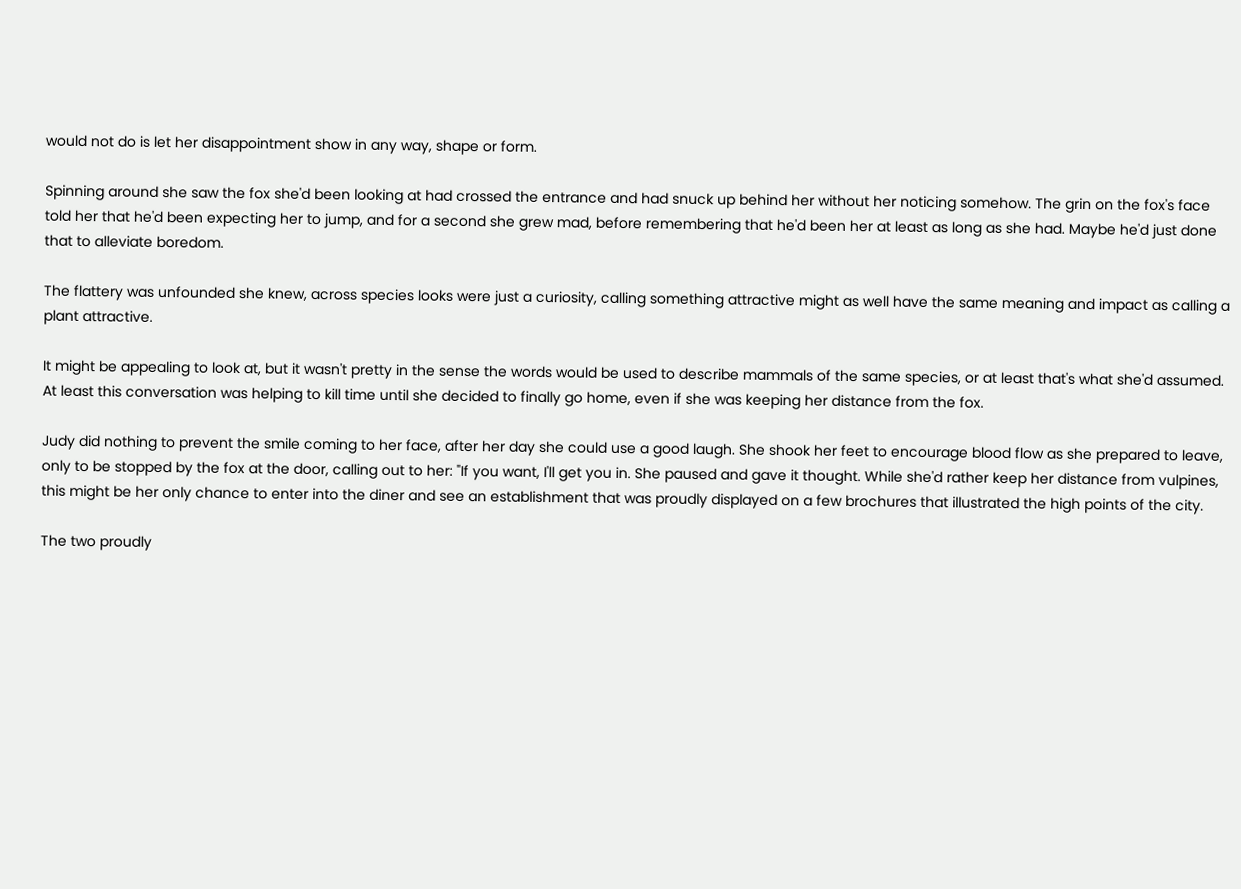would not do is let her disappointment show in any way, shape or form.

Spinning around she saw the fox she'd been looking at had crossed the entrance and had snuck up behind her without her noticing somehow. The grin on the fox's face told her that he'd been expecting her to jump, and for a second she grew mad, before remembering that he'd been her at least as long as she had. Maybe he'd just done that to alleviate boredom.

The flattery was unfounded she knew, across species looks were just a curiosity, calling something attractive might as well have the same meaning and impact as calling a plant attractive.

It might be appealing to look at, but it wasn't pretty in the sense the words would be used to describe mammals of the same species, or at least that's what she'd assumed. At least this conversation was helping to kill time until she decided to finally go home, even if she was keeping her distance from the fox.

Judy did nothing to prevent the smile coming to her face, after her day she could use a good laugh. She shook her feet to encourage blood flow as she prepared to leave, only to be stopped by the fox at the door, calling out to her: "If you want, I'll get you in. She paused and gave it thought. While she'd rather keep her distance from vulpines, this might be her only chance to enter into the diner and see an establishment that was proudly displayed on a few brochures that illustrated the high points of the city.

The two proudly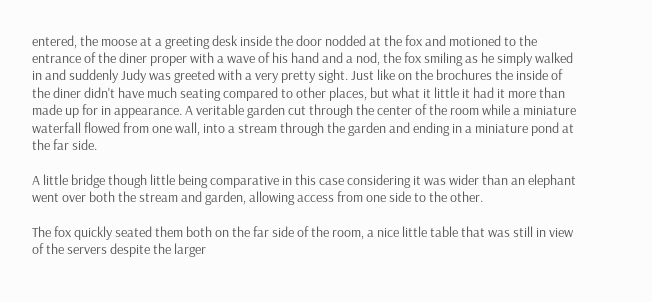entered, the moose at a greeting desk inside the door nodded at the fox and motioned to the entrance of the diner proper with a wave of his hand and a nod, the fox smiling as he simply walked in and suddenly Judy was greeted with a very pretty sight. Just like on the brochures the inside of the diner didn't have much seating compared to other places, but what it little it had it more than made up for in appearance. A veritable garden cut through the center of the room while a miniature waterfall flowed from one wall, into a stream through the garden and ending in a miniature pond at the far side.

A little bridge though little being comparative in this case considering it was wider than an elephant went over both the stream and garden, allowing access from one side to the other.

The fox quickly seated them both on the far side of the room, a nice little table that was still in view of the servers despite the larger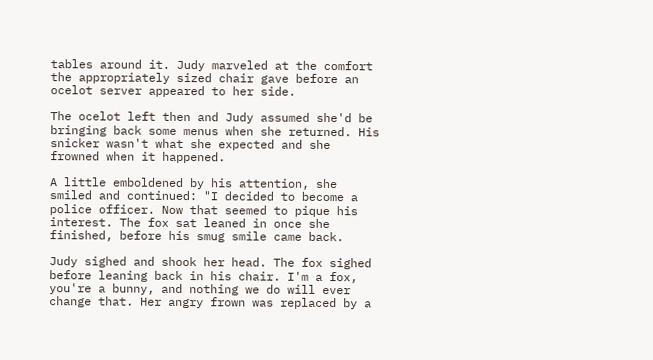tables around it. Judy marveled at the comfort the appropriately sized chair gave before an ocelot server appeared to her side.

The ocelot left then and Judy assumed she'd be bringing back some menus when she returned. His snicker wasn't what she expected and she frowned when it happened.

A little emboldened by his attention, she smiled and continued: "I decided to become a police officer. Now that seemed to pique his interest. The fox sat leaned in once she finished, before his smug smile came back.

Judy sighed and shook her head. The fox sighed before leaning back in his chair. I'm a fox, you're a bunny, and nothing we do will ever change that. Her angry frown was replaced by a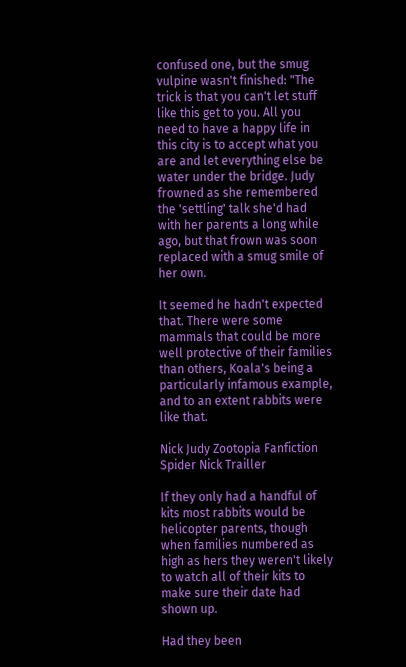confused one, but the smug vulpine wasn't finished: "The trick is that you can't let stuff like this get to you. All you need to have a happy life in this city is to accept what you are and let everything else be water under the bridge. Judy frowned as she remembered the 'settling' talk she'd had with her parents a long while ago, but that frown was soon replaced with a smug smile of her own.

It seemed he hadn't expected that. There were some mammals that could be more well protective of their families than others, Koala's being a particularly infamous example, and to an extent rabbits were like that.

Nick Judy Zootopia Fanfiction Spider Nick Trailler

If they only had a handful of kits most rabbits would be helicopter parents, though when families numbered as high as hers they weren't likely to watch all of their kits to make sure their date had shown up.

Had they been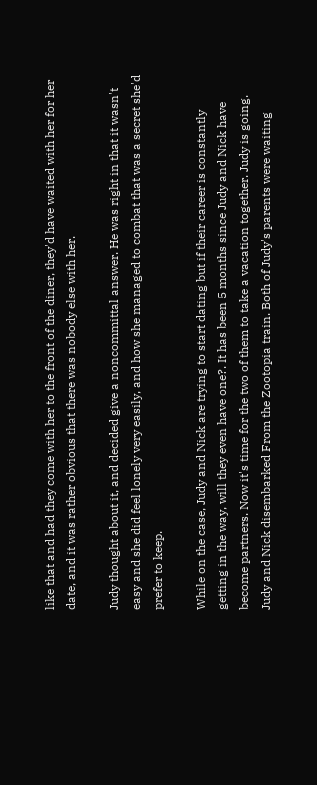like that and had they come with her to the front of the diner, they'd have waited with her for her date, and it was rather obvious that there was nobody else with her.

Judy thought about it, and decided give a noncommittal answer. He was right in that it wasn't easy and she did feel lonely very easily, and how she managed to combat that was a secret she'd prefer to keep.

While on the case, Judy and Nick are trying to start dating but if their career is constantly getting in the way, will they even have one?. It has been 5 months since Judy and Nick have become partners. Now it's time for the two of them to take a vacation together. Judy is going. Judy and Nick disembarked From the Zootopia train. Both of Judy's parents were waiting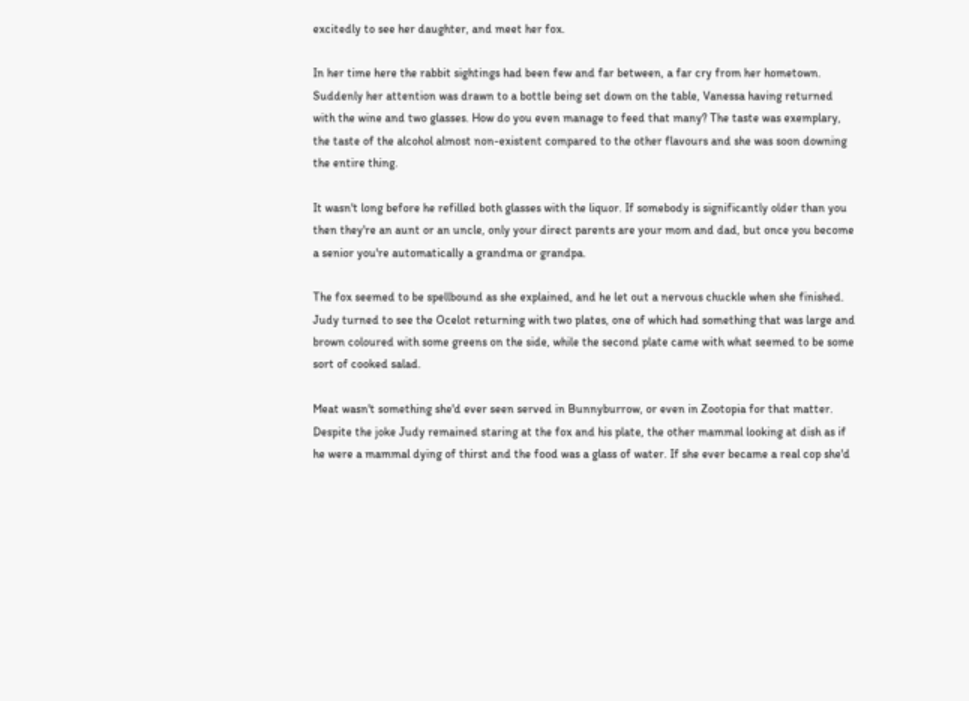excitedly to see her daughter, and meet her fox.

In her time here the rabbit sightings had been few and far between, a far cry from her hometown. Suddenly her attention was drawn to a bottle being set down on the table, Vanessa having returned with the wine and two glasses. How do you even manage to feed that many? The taste was exemplary, the taste of the alcohol almost non-existent compared to the other flavours and she was soon downing the entire thing.

It wasn't long before he refilled both glasses with the liquor. If somebody is significantly older than you then they're an aunt or an uncle, only your direct parents are your mom and dad, but once you become a senior you're automatically a grandma or grandpa.

The fox seemed to be spellbound as she explained, and he let out a nervous chuckle when she finished. Judy turned to see the Ocelot returning with two plates, one of which had something that was large and brown coloured with some greens on the side, while the second plate came with what seemed to be some sort of cooked salad.

Meat wasn't something she'd ever seen served in Bunnyburrow, or even in Zootopia for that matter. Despite the joke Judy remained staring at the fox and his plate, the other mammal looking at dish as if he were a mammal dying of thirst and the food was a glass of water. If she ever became a real cop she'd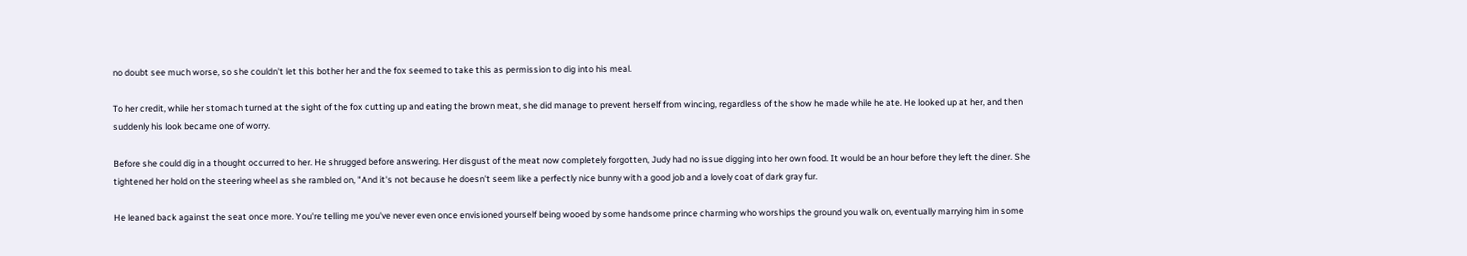no doubt see much worse, so she couldn't let this bother her and the fox seemed to take this as permission to dig into his meal.

To her credit, while her stomach turned at the sight of the fox cutting up and eating the brown meat, she did manage to prevent herself from wincing, regardless of the show he made while he ate. He looked up at her, and then suddenly his look became one of worry.

Before she could dig in a thought occurred to her. He shrugged before answering. Her disgust of the meat now completely forgotten, Judy had no issue digging into her own food. It would be an hour before they left the diner. She tightened her hold on the steering wheel as she rambled on, "And it's not because he doesn't seem like a perfectly nice bunny with a good job and a lovely coat of dark gray fur.

He leaned back against the seat once more. You're telling me you've never even once envisioned yourself being wooed by some handsome prince charming who worships the ground you walk on, eventually marrying him in some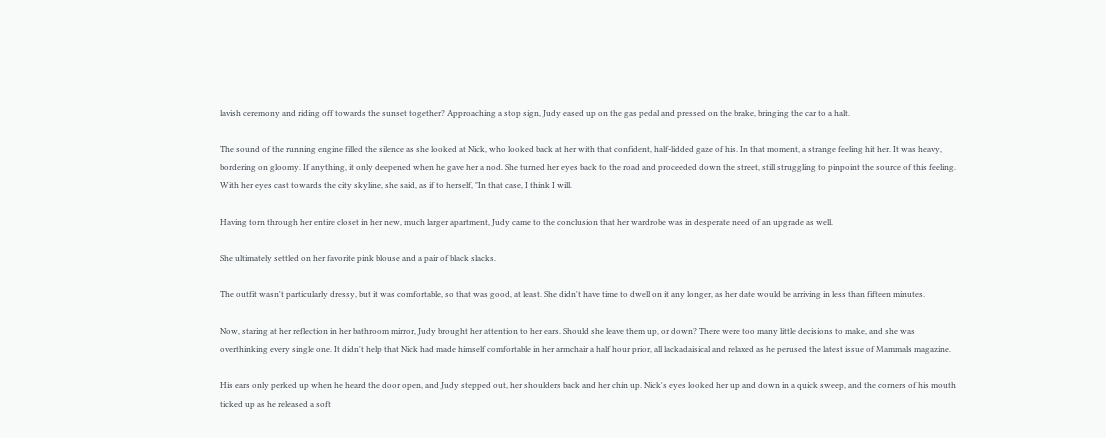lavish ceremony and riding off towards the sunset together? Approaching a stop sign, Judy eased up on the gas pedal and pressed on the brake, bringing the car to a halt.

The sound of the running engine filled the silence as she looked at Nick, who looked back at her with that confident, half-lidded gaze of his. In that moment, a strange feeling hit her. It was heavy, bordering on gloomy. If anything, it only deepened when he gave her a nod. She turned her eyes back to the road and proceeded down the street, still struggling to pinpoint the source of this feeling. With her eyes cast towards the city skyline, she said, as if to herself, "In that case, I think I will.

Having torn through her entire closet in her new, much larger apartment, Judy came to the conclusion that her wardrobe was in desperate need of an upgrade as well.

She ultimately settled on her favorite pink blouse and a pair of black slacks.

The outfit wasn't particularly dressy, but it was comfortable, so that was good, at least. She didn't have time to dwell on it any longer, as her date would be arriving in less than fifteen minutes.

Now, staring at her reflection in her bathroom mirror, Judy brought her attention to her ears. Should she leave them up, or down? There were too many little decisions to make, and she was overthinking every single one. It didn't help that Nick had made himself comfortable in her armchair a half hour prior, all lackadaisical and relaxed as he perused the latest issue of Mammals magazine.

His ears only perked up when he heard the door open, and Judy stepped out, her shoulders back and her chin up. Nick's eyes looked her up and down in a quick sweep, and the corners of his mouth ticked up as he released a soft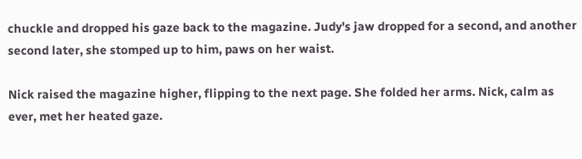chuckle and dropped his gaze back to the magazine. Judy's jaw dropped for a second, and another second later, she stomped up to him, paws on her waist.

Nick raised the magazine higher, flipping to the next page. She folded her arms. Nick, calm as ever, met her heated gaze.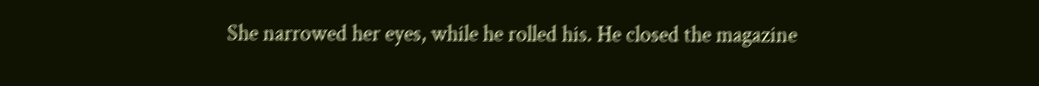She narrowed her eyes, while he rolled his. He closed the magazine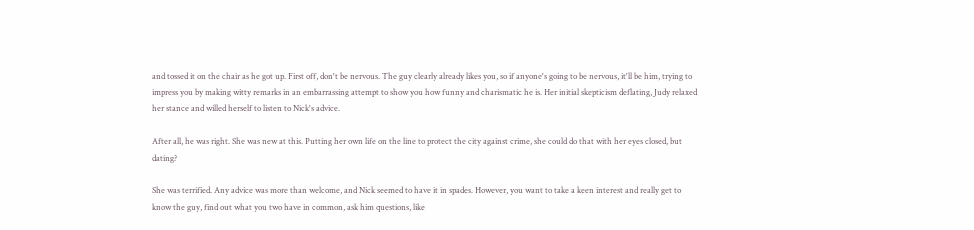and tossed it on the chair as he got up. First off, don't be nervous. The guy clearly already likes you, so if anyone's going to be nervous, it'll be him, trying to impress you by making witty remarks in an embarrassing attempt to show you how funny and charismatic he is. Her initial skepticism deflating, Judy relaxed her stance and willed herself to listen to Nick's advice.

After all, he was right. She was new at this. Putting her own life on the line to protect the city against crime, she could do that with her eyes closed, but dating?

She was terrified. Any advice was more than welcome, and Nick seemed to have it in spades. However, you want to take a keen interest and really get to know the guy, find out what you two have in common, ask him questions, like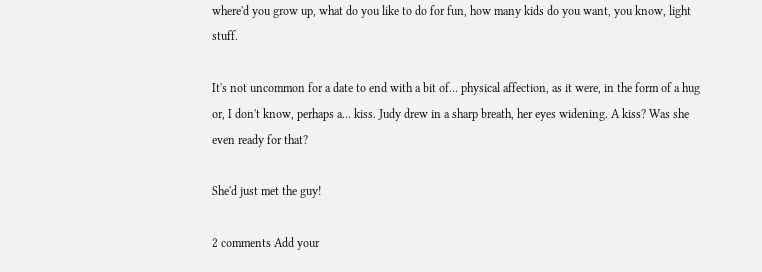where'd you grow up, what do you like to do for fun, how many kids do you want, you know, light stuff.

It's not uncommon for a date to end with a bit of… physical affection, as it were, in the form of a hug or, I don't know, perhaps a… kiss. Judy drew in a sharp breath, her eyes widening. A kiss? Was she even ready for that?

She'd just met the guy!

2 comments Add your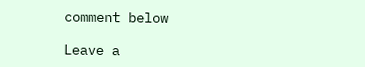comment below

Leave a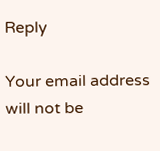Reply

Your email address will not be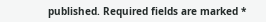published. Required fields are marked *